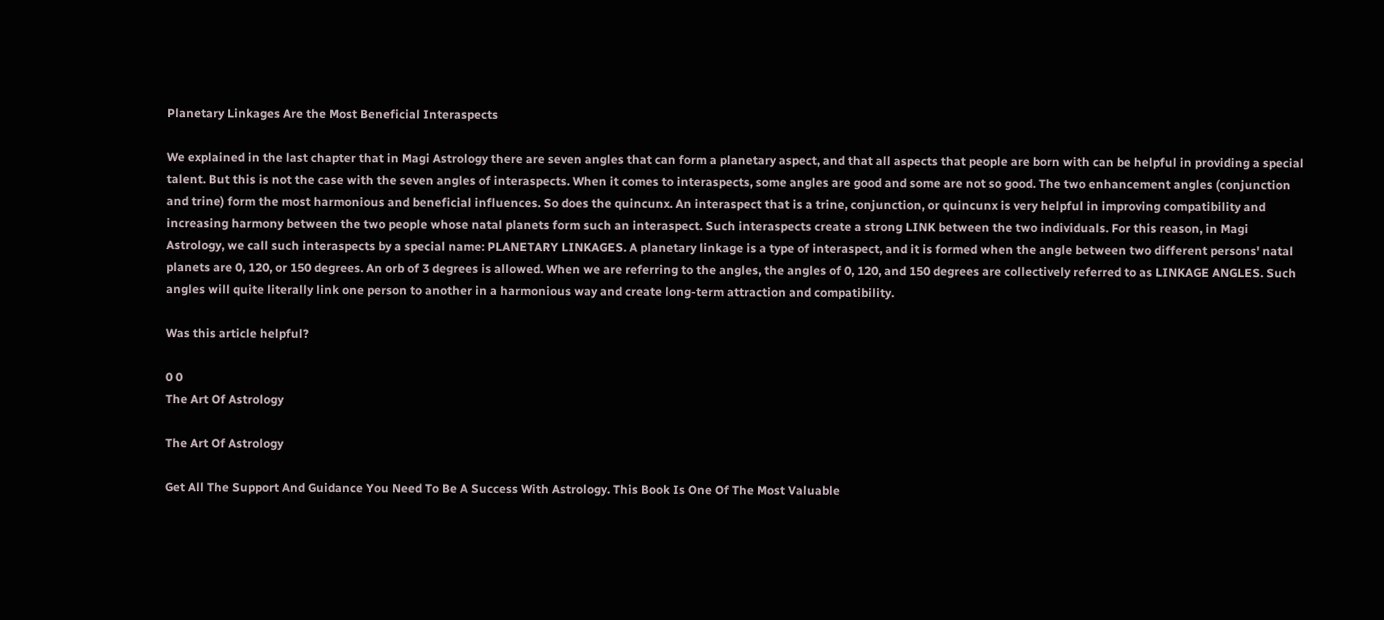Planetary Linkages Are the Most Beneficial Interaspects

We explained in the last chapter that in Magi Astrology there are seven angles that can form a planetary aspect, and that all aspects that people are born with can be helpful in providing a special talent. But this is not the case with the seven angles of interaspects. When it comes to interaspects, some angles are good and some are not so good. The two enhancement angles (conjunction and trine) form the most harmonious and beneficial influences. So does the quincunx. An interaspect that is a trine, conjunction, or quincunx is very helpful in improving compatibility and increasing harmony between the two people whose natal planets form such an interaspect. Such interaspects create a strong LINK between the two individuals. For this reason, in Magi Astrology, we call such interaspects by a special name: PLANETARY LINKAGES. A planetary linkage is a type of interaspect, and it is formed when the angle between two different persons' natal planets are 0, 120, or 150 degrees. An orb of 3 degrees is allowed. When we are referring to the angles, the angles of 0, 120, and 150 degrees are collectively referred to as LINKAGE ANGLES. Such angles will quite literally link one person to another in a harmonious way and create long-term attraction and compatibility.

Was this article helpful?

0 0
The Art Of Astrology

The Art Of Astrology

Get All The Support And Guidance You Need To Be A Success With Astrology. This Book Is One Of The Most Valuable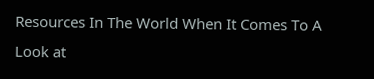Resources In The World When It Comes To A Look at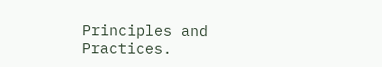Principles and Practices.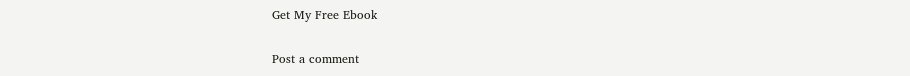Get My Free Ebook

Post a comment